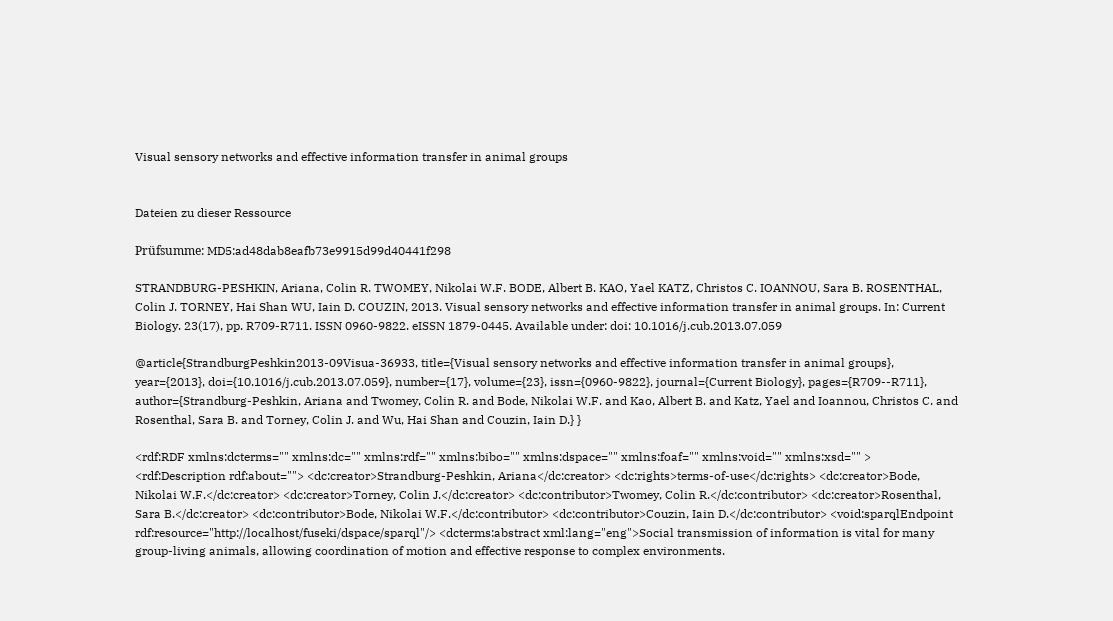Visual sensory networks and effective information transfer in animal groups


Dateien zu dieser Ressource

Prüfsumme: MD5:ad48dab8eafb73e9915d99d40441f298

STRANDBURG-PESHKIN, Ariana, Colin R. TWOMEY, Nikolai W.F. BODE, Albert B. KAO, Yael KATZ, Christos C. IOANNOU, Sara B. ROSENTHAL, Colin J. TORNEY, Hai Shan WU, Iain D. COUZIN, 2013. Visual sensory networks and effective information transfer in animal groups. In: Current Biology. 23(17), pp. R709-R711. ISSN 0960-9822. eISSN 1879-0445. Available under: doi: 10.1016/j.cub.2013.07.059

@article{StrandburgPeshkin2013-09Visua-36933, title={Visual sensory networks and effective information transfer in animal groups}, year={2013}, doi={10.1016/j.cub.2013.07.059}, number={17}, volume={23}, issn={0960-9822}, journal={Current Biology}, pages={R709--R711}, author={Strandburg-Peshkin, Ariana and Twomey, Colin R. and Bode, Nikolai W.F. and Kao, Albert B. and Katz, Yael and Ioannou, Christos C. and Rosenthal, Sara B. and Torney, Colin J. and Wu, Hai Shan and Couzin, Iain D.} }

<rdf:RDF xmlns:dcterms="" xmlns:dc="" xmlns:rdf="" xmlns:bibo="" xmlns:dspace="" xmlns:foaf="" xmlns:void="" xmlns:xsd="" > <rdf:Description rdf:about=""> <dc:creator>Strandburg-Peshkin, Ariana</dc:creator> <dc:rights>terms-of-use</dc:rights> <dc:creator>Bode, Nikolai W.F.</dc:creator> <dc:creator>Torney, Colin J.</dc:creator> <dc:contributor>Twomey, Colin R.</dc:contributor> <dc:creator>Rosenthal, Sara B.</dc:creator> <dc:contributor>Bode, Nikolai W.F.</dc:contributor> <dc:contributor>Couzin, Iain D.</dc:contributor> <void:sparqlEndpoint rdf:resource="http://localhost/fuseki/dspace/sparql"/> <dcterms:abstract xml:lang="eng">Social transmission of information is vital for many group-living animals, allowing coordination of motion and effective response to complex environments.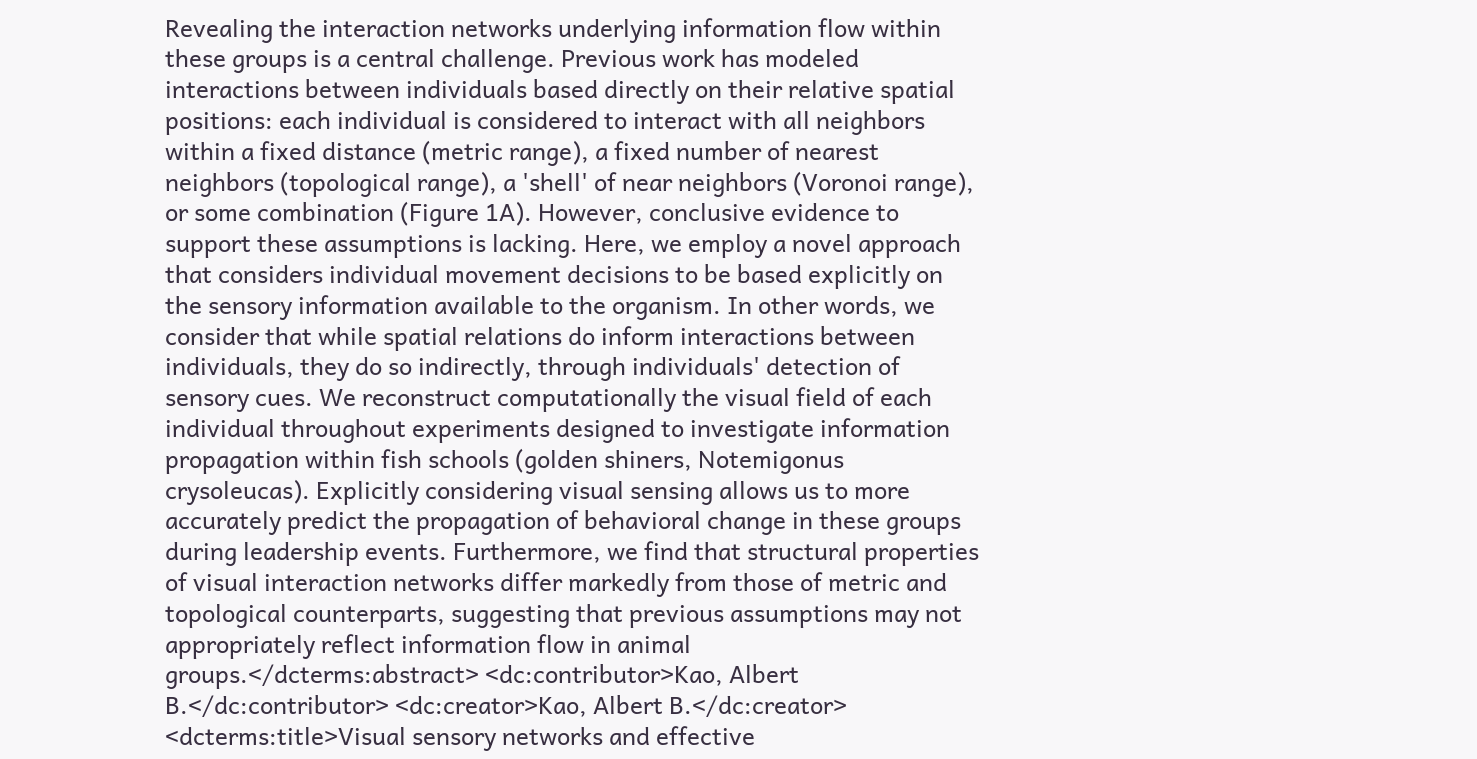Revealing the interaction networks underlying information flow within these groups is a central challenge. Previous work has modeled interactions between individuals based directly on their relative spatial positions: each individual is considered to interact with all neighbors within a fixed distance (metric range), a fixed number of nearest neighbors (topological range), a 'shell' of near neighbors (Voronoi range), or some combination (Figure 1A). However, conclusive evidence to support these assumptions is lacking. Here, we employ a novel approach that considers individual movement decisions to be based explicitly on the sensory information available to the organism. In other words, we consider that while spatial relations do inform interactions between individuals, they do so indirectly, through individuals' detection of sensory cues. We reconstruct computationally the visual field of each individual throughout experiments designed to investigate information propagation within fish schools (golden shiners, Notemigonus crysoleucas). Explicitly considering visual sensing allows us to more accurately predict the propagation of behavioral change in these groups during leadership events. Furthermore, we find that structural properties of visual interaction networks differ markedly from those of metric and topological counterparts, suggesting that previous assumptions may not appropriately reflect information flow in animal groups.</dcterms:abstract> <dc:contributor>Kao, Albert B.</dc:contributor> <dc:creator>Kao, Albert B.</dc:creator> <dcterms:title>Visual sensory networks and effective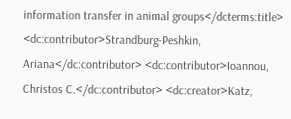information transfer in animal groups</dcterms:title> <dc:contributor>Strandburg-Peshkin, Ariana</dc:contributor> <dc:contributor>Ioannou, Christos C.</dc:contributor> <dc:creator>Katz,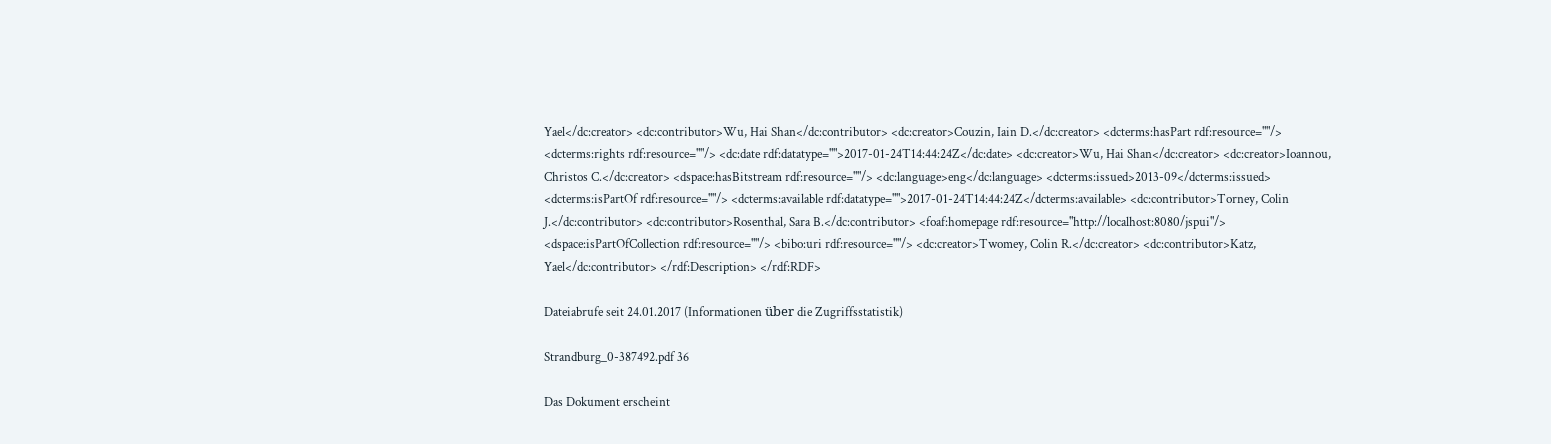Yael</dc:creator> <dc:contributor>Wu, Hai Shan</dc:contributor> <dc:creator>Couzin, Iain D.</dc:creator> <dcterms:hasPart rdf:resource=""/> <dcterms:rights rdf:resource=""/> <dc:date rdf:datatype="">2017-01-24T14:44:24Z</dc:date> <dc:creator>Wu, Hai Shan</dc:creator> <dc:creator>Ioannou, Christos C.</dc:creator> <dspace:hasBitstream rdf:resource=""/> <dc:language>eng</dc:language> <dcterms:issued>2013-09</dcterms:issued> <dcterms:isPartOf rdf:resource=""/> <dcterms:available rdf:datatype="">2017-01-24T14:44:24Z</dcterms:available> <dc:contributor>Torney, Colin J.</dc:contributor> <dc:contributor>Rosenthal, Sara B.</dc:contributor> <foaf:homepage rdf:resource="http://localhost:8080/jspui"/> <dspace:isPartOfCollection rdf:resource=""/> <bibo:uri rdf:resource=""/> <dc:creator>Twomey, Colin R.</dc:creator> <dc:contributor>Katz, Yael</dc:contributor> </rdf:Description> </rdf:RDF>

Dateiabrufe seit 24.01.2017 (Informationen über die Zugriffsstatistik)

Strandburg_0-387492.pdf 36

Das Dokument erscheint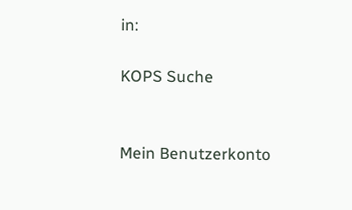in:

KOPS Suche


Mein Benutzerkonto